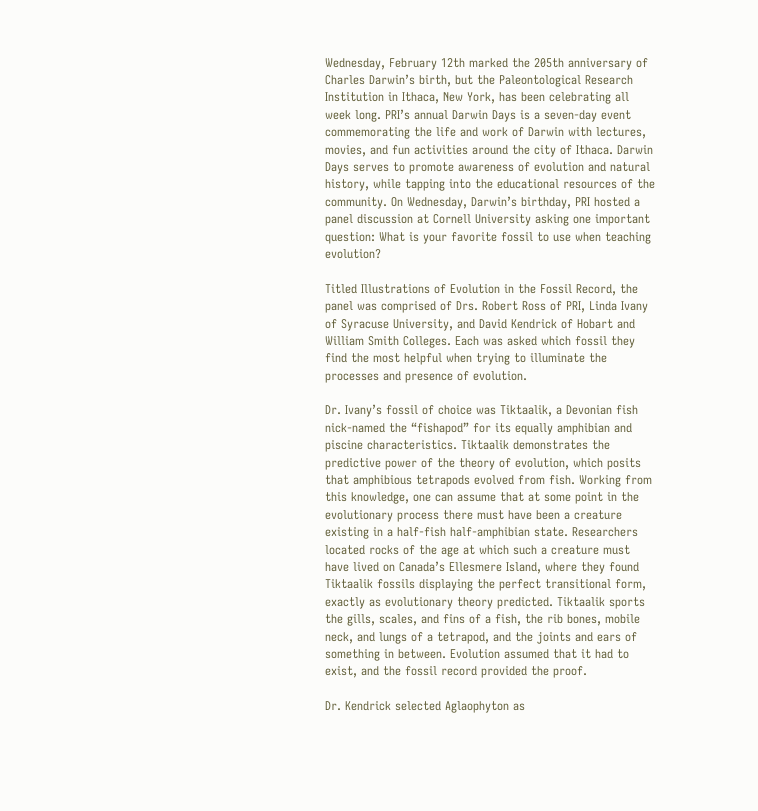Wednesday, February 12th marked the 205th anniversary of Charles Darwin’s birth, but the Paleontological Research Institution in Ithaca, New York, has been celebrating all week long. PRI’s annual Darwin Days is a seven-day event commemorating the life and work of Darwin with lectures, movies, and fun activities around the city of Ithaca. Darwin Days serves to promote awareness of evolution and natural history, while tapping into the educational resources of the community. On Wednesday, Darwin’s birthday, PRI hosted a panel discussion at Cornell University asking one important question: What is your favorite fossil to use when teaching evolution?

Titled Illustrations of Evolution in the Fossil Record, the panel was comprised of Drs. Robert Ross of PRI, Linda Ivany of Syracuse University, and David Kendrick of Hobart and William Smith Colleges. Each was asked which fossil they find the most helpful when trying to illuminate the processes and presence of evolution.

Dr. Ivany’s fossil of choice was Tiktaalik, a Devonian fish nick-named the “fishapod” for its equally amphibian and piscine characteristics. Tiktaalik demonstrates the predictive power of the theory of evolution, which posits that amphibious tetrapods evolved from fish. Working from this knowledge, one can assume that at some point in the evolutionary process there must have been a creature existing in a half-fish half-amphibian state. Researchers located rocks of the age at which such a creature must have lived on Canada’s Ellesmere Island, where they found Tiktaalik fossils displaying the perfect transitional form, exactly as evolutionary theory predicted. Tiktaalik sports the gills, scales, and fins of a fish, the rib bones, mobile neck, and lungs of a tetrapod, and the joints and ears of something in between. Evolution assumed that it had to exist, and the fossil record provided the proof.

Dr. Kendrick selected Aglaophyton as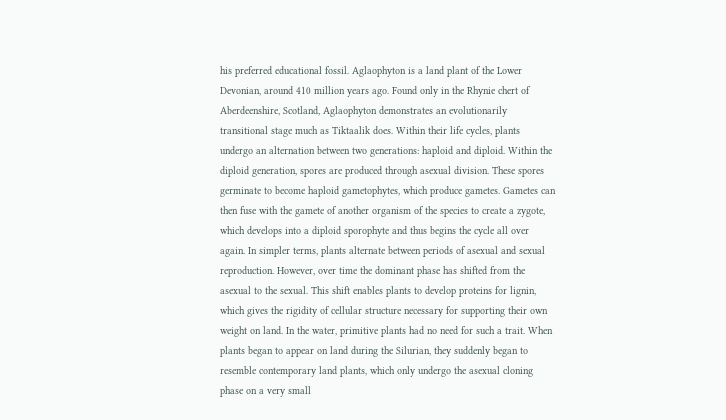his preferred educational fossil. Aglaophyton is a land plant of the Lower Devonian, around 410 million years ago. Found only in the Rhynie chert of Aberdeenshire, Scotland, Aglaophyton demonstrates an evolutionarily transitional stage much as Tiktaalik does. Within their life cycles, plants undergo an alternation between two generations: haploid and diploid. Within the diploid generation, spores are produced through asexual division. These spores germinate to become haploid gametophytes, which produce gametes. Gametes can then fuse with the gamete of another organism of the species to create a zygote, which develops into a diploid sporophyte and thus begins the cycle all over again. In simpler terms, plants alternate between periods of asexual and sexual reproduction. However, over time the dominant phase has shifted from the asexual to the sexual. This shift enables plants to develop proteins for lignin, which gives the rigidity of cellular structure necessary for supporting their own weight on land. In the water, primitive plants had no need for such a trait. When plants began to appear on land during the Silurian, they suddenly began to resemble contemporary land plants, which only undergo the asexual cloning phase on a very small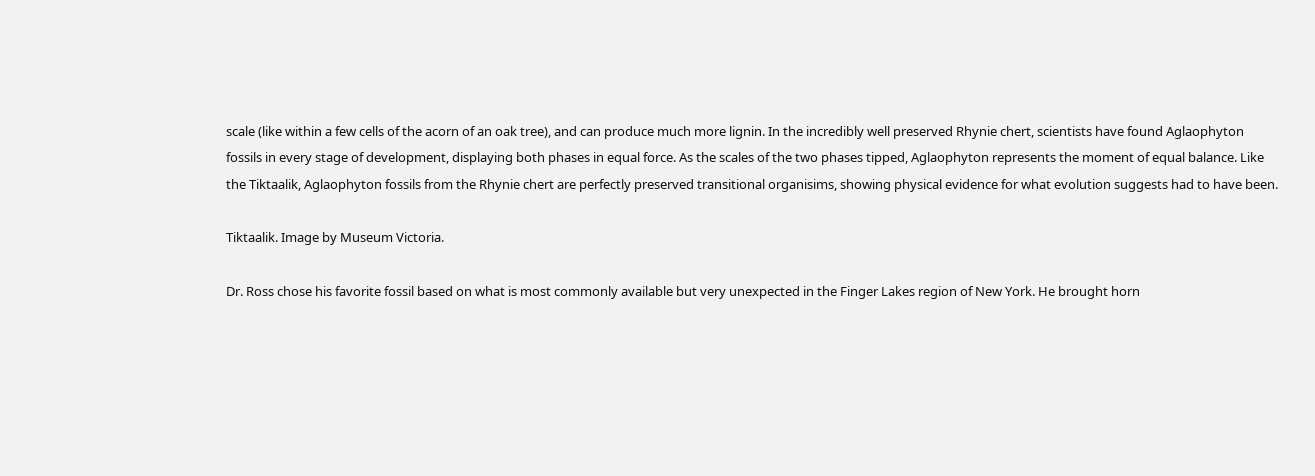scale (like within a few cells of the acorn of an oak tree), and can produce much more lignin. In the incredibly well preserved Rhynie chert, scientists have found Aglaophyton fossils in every stage of development, displaying both phases in equal force. As the scales of the two phases tipped, Aglaophyton represents the moment of equal balance. Like the Tiktaalik, Aglaophyton fossils from the Rhynie chert are perfectly preserved transitional organisims, showing physical evidence for what evolution suggests had to have been.

Tiktaalik. Image by Museum Victoria.

Dr. Ross chose his favorite fossil based on what is most commonly available but very unexpected in the Finger Lakes region of New York. He brought horn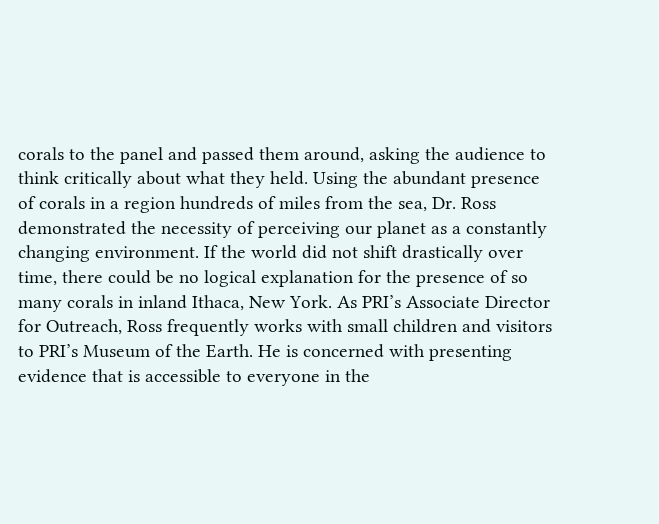corals to the panel and passed them around, asking the audience to think critically about what they held. Using the abundant presence of corals in a region hundreds of miles from the sea, Dr. Ross demonstrated the necessity of perceiving our planet as a constantly changing environment. If the world did not shift drastically over time, there could be no logical explanation for the presence of so many corals in inland Ithaca, New York. As PRI’s Associate Director for Outreach, Ross frequently works with small children and visitors to PRI’s Museum of the Earth. He is concerned with presenting evidence that is accessible to everyone in the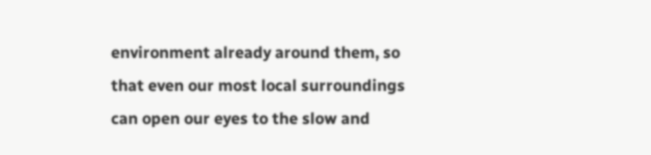environment already around them, so that even our most local surroundings can open our eyes to the slow and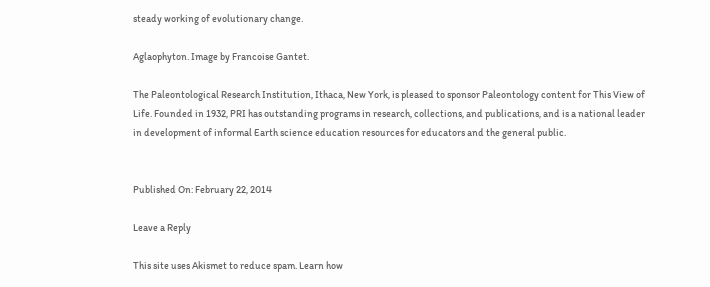steady working of evolutionary change.

Aglaophyton. Image by Francoise Gantet.

The Paleontological Research Institution, Ithaca, New York, is pleased to sponsor Paleontology content for This View of Life. Founded in 1932, PRI has outstanding programs in research, collections, and publications, and is a national leader in development of informal Earth science education resources for educators and the general public.


Published On: February 22, 2014

Leave a Reply

This site uses Akismet to reduce spam. Learn how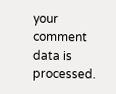your comment data is processed.